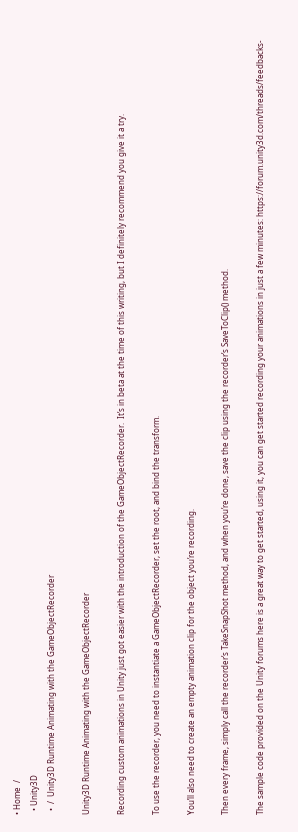• Home  /
  • Unity3D
  •  /  Unity3D Runtime Animating with the GameObjectRecorder

Unity3D Runtime Animating with the GameObjectRecorder

Recording custom animations in Unity just got easier with the introduction of the GameObjectRecorder.  It’s in beta at the time of this writing, but I definitely recommend you give it a try.

To use the recorder, you need to instantiate a GameObjectRecorder, set the root, and bind the transform.

You’ll also need to create an empty animation clip for the object you’re recording.

Then every frame, simply call the recorder’s TakeSnapShot method, and when you’re done, save the clip using the recorder’s SaveToClip() method.

The sample code provided on the Unity forums here is a great way to get started, using it, you can get started recording your animations in just a few minutes: https://forum.unity3d.com/threads/feedbacks-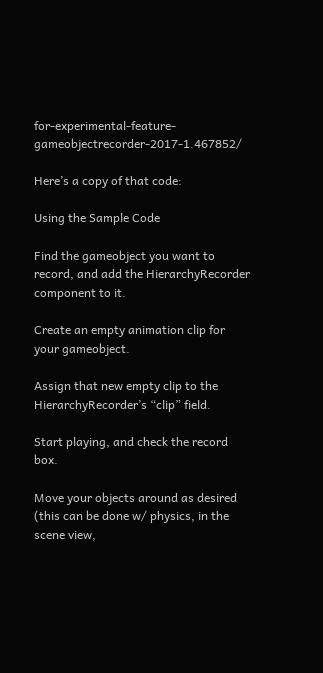for-experimental-feature-gameobjectrecorder-2017-1.467852/

Here’s a copy of that code:

Using the Sample Code

Find the gameobject you want to record, and add the HierarchyRecorder component to it.

Create an empty animation clip for your gameobject.

Assign that new empty clip to the HierarchyRecorder’s “clip” field.

Start playing, and check the record box.

Move your objects around as desired (this can be done w/ physics, in the scene view,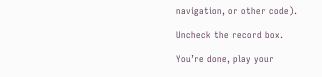navigation, or other code).

Uncheck the record box.

You’re done, play your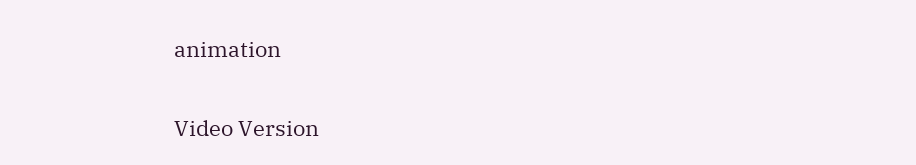animation

Video Version